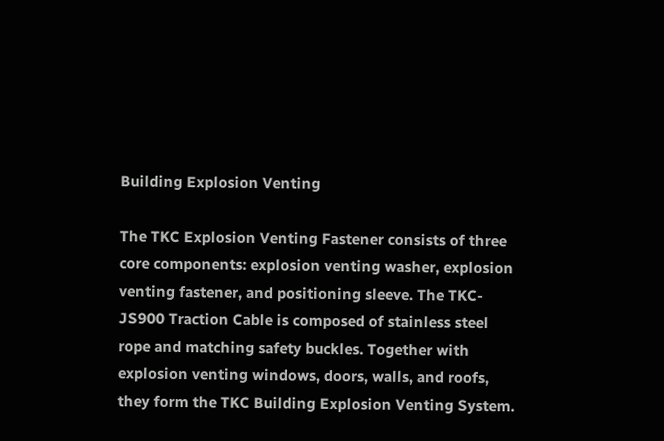Building Explosion Venting

The TKC Explosion Venting Fastener consists of three core components: explosion venting washer, explosion venting fastener, and positioning sleeve. The TKC-JS900 Traction Cable is composed of stainless steel rope and matching safety buckles. Together with explosion venting windows, doors, walls, and roofs, they form the TKC Building Explosion Venting System.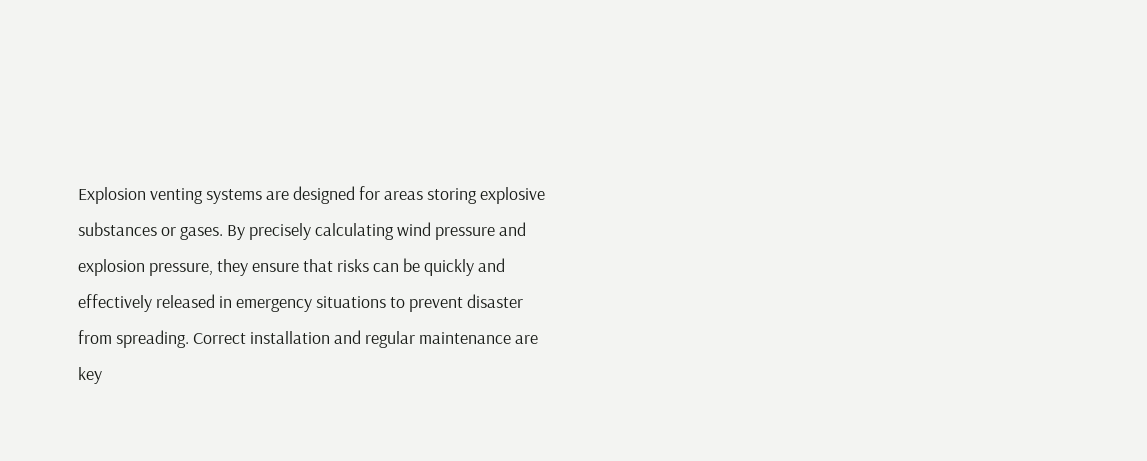Explosion venting systems are designed for areas storing explosive substances or gases. By precisely calculating wind pressure and explosion pressure, they ensure that risks can be quickly and effectively released in emergency situations to prevent disaster from spreading. Correct installation and regular maintenance are key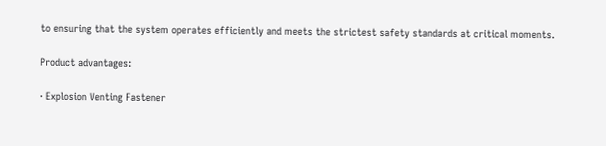to ensuring that the system operates efficiently and meets the strictest safety standards at critical moments.

Product advantages:

· Explosion Venting Fastener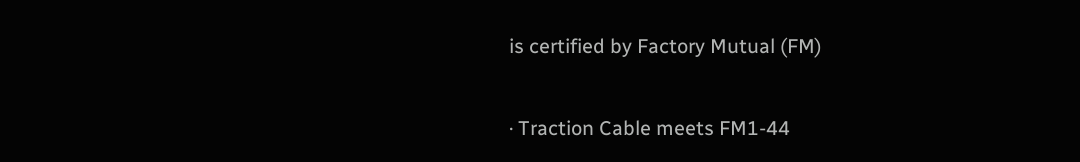is certified by Factory Mutual (FM)

· Traction Cable meets FM1-44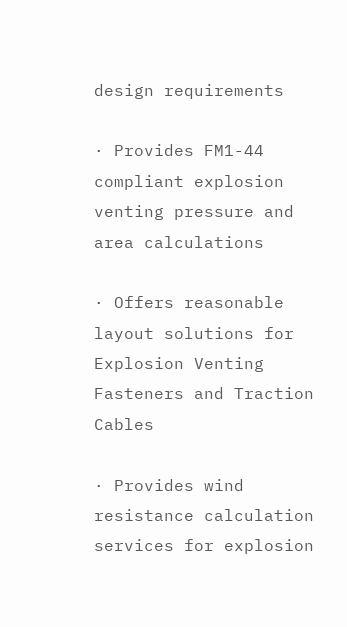design requirements

· Provides FM1-44 compliant explosion venting pressure and area calculations

· Offers reasonable layout solutions for Explosion Venting Fasteners and Traction Cables

· Provides wind resistance calculation services for explosion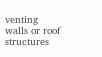venting walls or roof structures